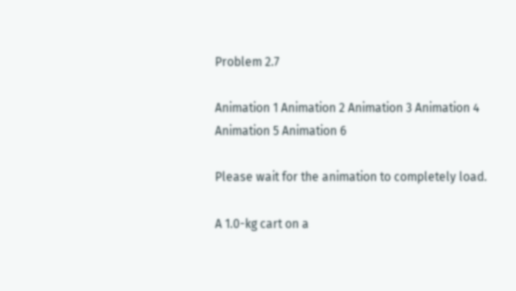Problem 2.7

Animation 1 Animation 2 Animation 3 Animation 4 Animation 5 Animation 6

Please wait for the animation to completely load.

A 1.0-kg cart on a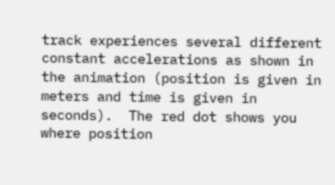track experiences several different constant accelerations as shown in the animation (position is given in meters and time is given in seconds).  The red dot shows you where position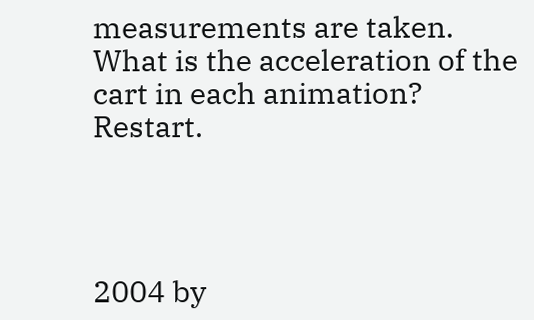measurements are taken.  What is the acceleration of the cart in each animation?   Restart.




2004 by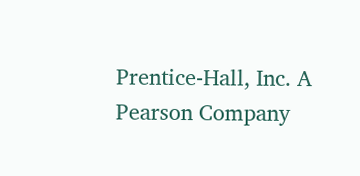Prentice-Hall, Inc. A Pearson Company